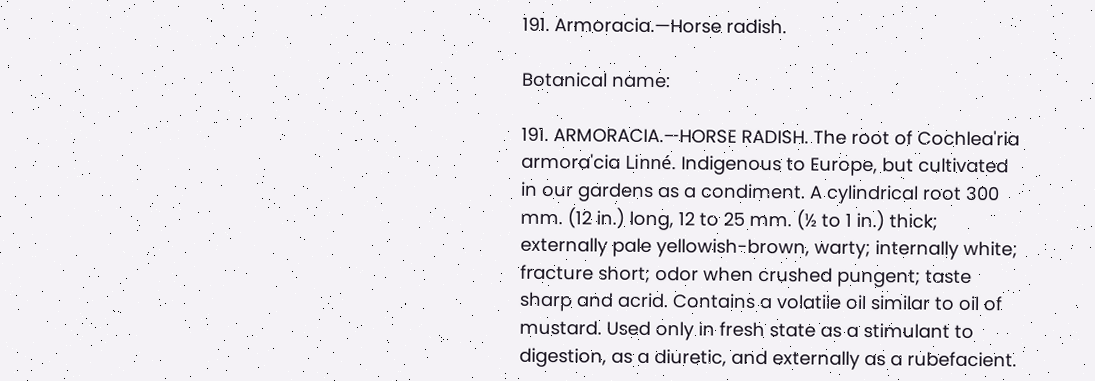191. Armoracia.—Horse radish.

Botanical name:

191. ARMORACIA.—HORSE RADISH. The root of Cochlea'ria armora'cia Linné. Indigenous to Europe, but cultivated in our gardens as a condiment. A cylindrical root 300 mm. (12 in.) long, 12 to 25 mm. (½ to 1 in.) thick; externally pale yellowish-brown, warty; internally white; fracture short; odor when crushed pungent; taste sharp and acrid. Contains a volatile oil similar to oil of mustard. Used only in fresh state as a stimulant to digestion, as a diuretic, and externally as a rubefacient.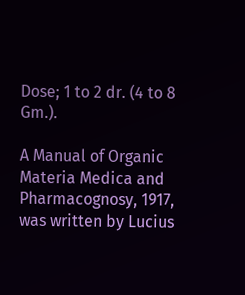Dose; 1 to 2 dr. (4 to 8 Gm.).

A Manual of Organic Materia Medica and Pharmacognosy, 1917, was written by Lucius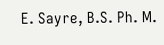E. Sayre, B.S. Ph. M.